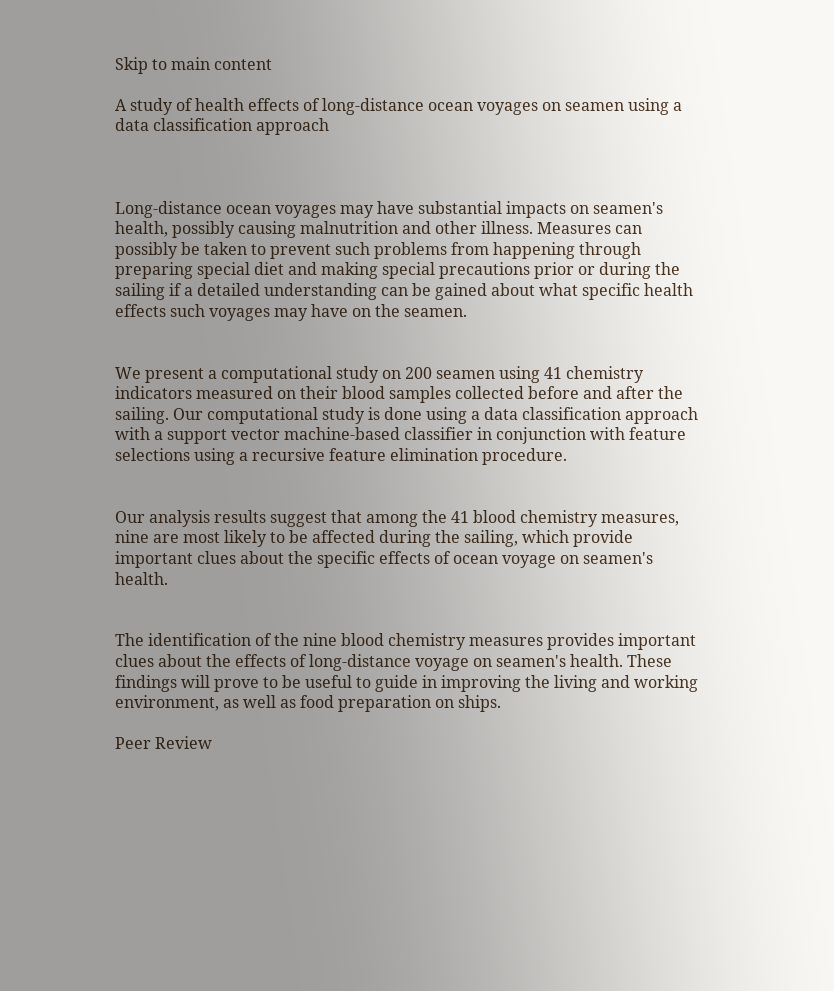Skip to main content

A study of health effects of long-distance ocean voyages on seamen using a data classification approach



Long-distance ocean voyages may have substantial impacts on seamen's health, possibly causing malnutrition and other illness. Measures can possibly be taken to prevent such problems from happening through preparing special diet and making special precautions prior or during the sailing if a detailed understanding can be gained about what specific health effects such voyages may have on the seamen.


We present a computational study on 200 seamen using 41 chemistry indicators measured on their blood samples collected before and after the sailing. Our computational study is done using a data classification approach with a support vector machine-based classifier in conjunction with feature selections using a recursive feature elimination procedure.


Our analysis results suggest that among the 41 blood chemistry measures, nine are most likely to be affected during the sailing, which provide important clues about the specific effects of ocean voyage on seamen's health.


The identification of the nine blood chemistry measures provides important clues about the effects of long-distance voyage on seamen's health. These findings will prove to be useful to guide in improving the living and working environment, as well as food preparation on ships.

Peer Review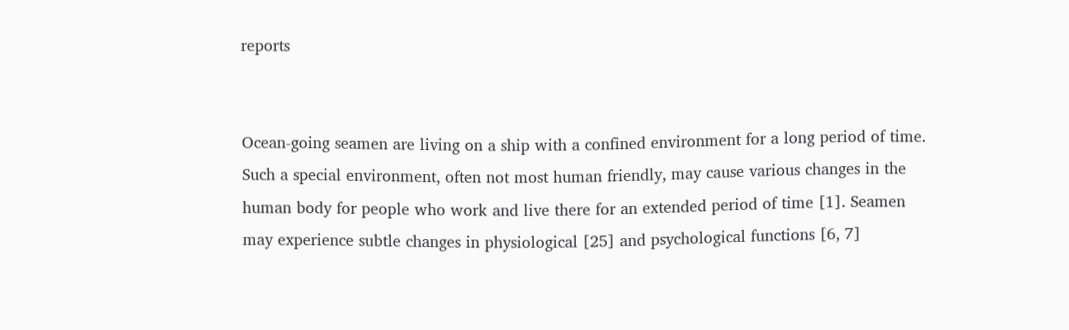reports


Ocean-going seamen are living on a ship with a confined environment for a long period of time. Such a special environment, often not most human friendly, may cause various changes in the human body for people who work and live there for an extended period of time [1]. Seamen may experience subtle changes in physiological [25] and psychological functions [6, 7]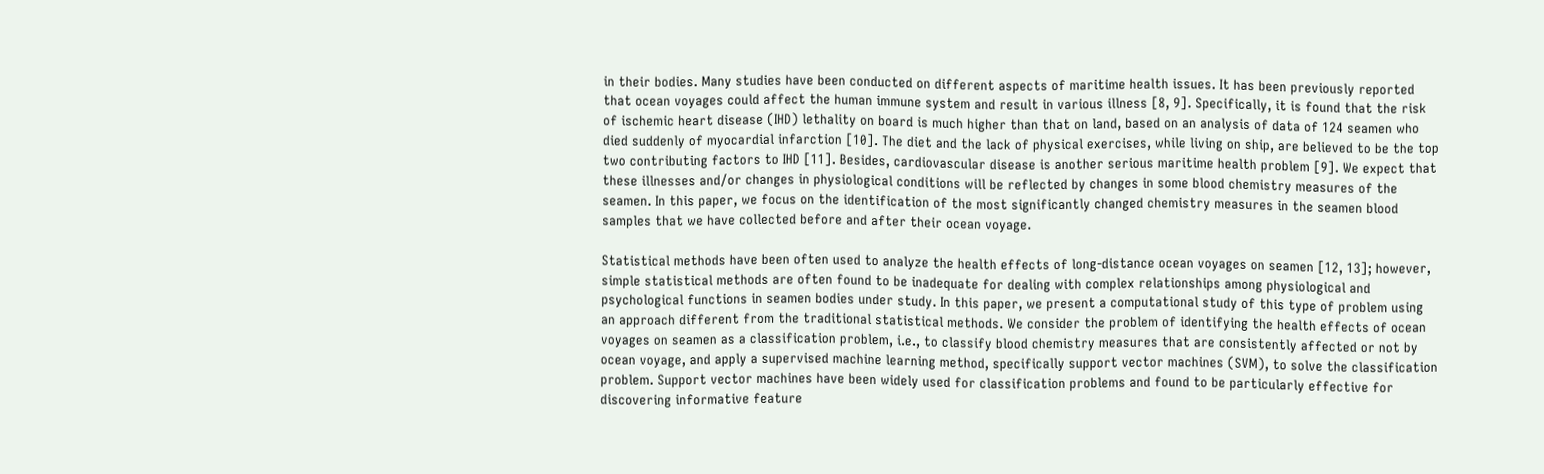in their bodies. Many studies have been conducted on different aspects of maritime health issues. It has been previously reported that ocean voyages could affect the human immune system and result in various illness [8, 9]. Specifically, it is found that the risk of ischemic heart disease (IHD) lethality on board is much higher than that on land, based on an analysis of data of 124 seamen who died suddenly of myocardial infarction [10]. The diet and the lack of physical exercises, while living on ship, are believed to be the top two contributing factors to IHD [11]. Besides, cardiovascular disease is another serious maritime health problem [9]. We expect that these illnesses and/or changes in physiological conditions will be reflected by changes in some blood chemistry measures of the seamen. In this paper, we focus on the identification of the most significantly changed chemistry measures in the seamen blood samples that we have collected before and after their ocean voyage.

Statistical methods have been often used to analyze the health effects of long-distance ocean voyages on seamen [12, 13]; however, simple statistical methods are often found to be inadequate for dealing with complex relationships among physiological and psychological functions in seamen bodies under study. In this paper, we present a computational study of this type of problem using an approach different from the traditional statistical methods. We consider the problem of identifying the health effects of ocean voyages on seamen as a classification problem, i.e., to classify blood chemistry measures that are consistently affected or not by ocean voyage, and apply a supervised machine learning method, specifically support vector machines (SVM), to solve the classification problem. Support vector machines have been widely used for classification problems and found to be particularly effective for discovering informative feature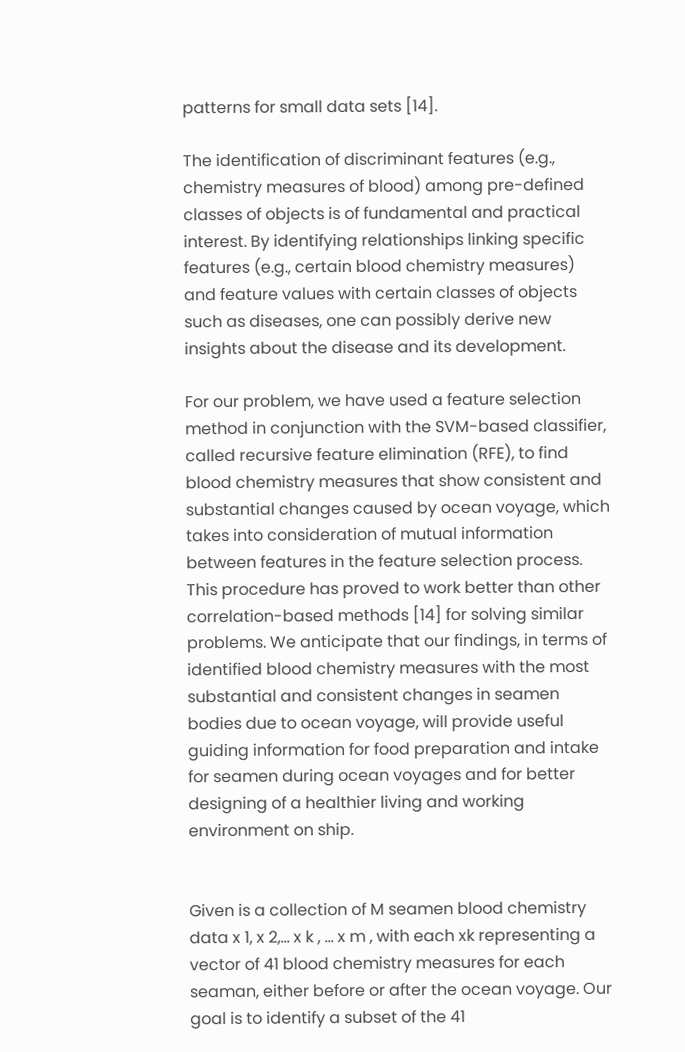patterns for small data sets [14].

The identification of discriminant features (e.g., chemistry measures of blood) among pre-defined classes of objects is of fundamental and practical interest. By identifying relationships linking specific features (e.g., certain blood chemistry measures) and feature values with certain classes of objects such as diseases, one can possibly derive new insights about the disease and its development.

For our problem, we have used a feature selection method in conjunction with the SVM-based classifier, called recursive feature elimination (RFE), to find blood chemistry measures that show consistent and substantial changes caused by ocean voyage, which takes into consideration of mutual information between features in the feature selection process. This procedure has proved to work better than other correlation-based methods [14] for solving similar problems. We anticipate that our findings, in terms of identified blood chemistry measures with the most substantial and consistent changes in seamen bodies due to ocean voyage, will provide useful guiding information for food preparation and intake for seamen during ocean voyages and for better designing of a healthier living and working environment on ship.


Given is a collection of M seamen blood chemistry data x 1, x 2,... x k , ... x m , with each xk representing a vector of 41 blood chemistry measures for each seaman, either before or after the ocean voyage. Our goal is to identify a subset of the 41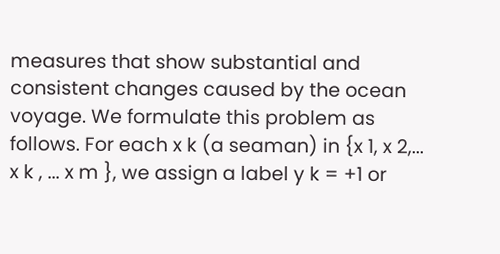measures that show substantial and consistent changes caused by the ocean voyage. We formulate this problem as follows. For each x k (a seaman) in {x 1, x 2,... x k , ... x m }, we assign a label y k = +1 or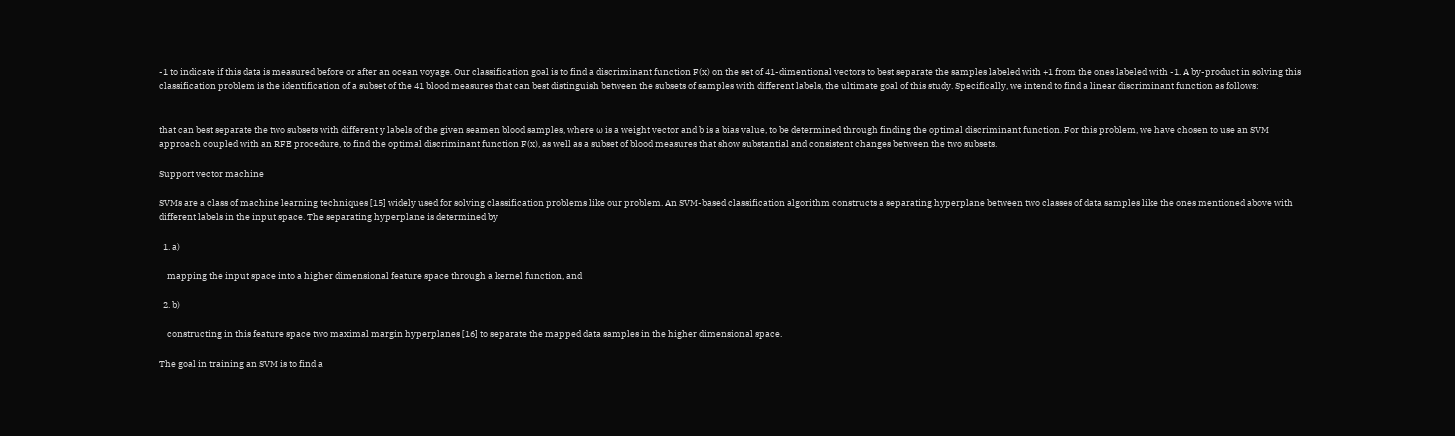-1 to indicate if this data is measured before or after an ocean voyage. Our classification goal is to find a discriminant function F(x) on the set of 41-dimentional vectors to best separate the samples labeled with +1 from the ones labeled with -1. A by-product in solving this classification problem is the identification of a subset of the 41 blood measures that can best distinguish between the subsets of samples with different labels, the ultimate goal of this study. Specifically, we intend to find a linear discriminant function as follows:


that can best separate the two subsets with different y labels of the given seamen blood samples, where ω is a weight vector and b is a bias value, to be determined through finding the optimal discriminant function. For this problem, we have chosen to use an SVM approach coupled with an RFE procedure, to find the optimal discriminant function F(x), as well as a subset of blood measures that show substantial and consistent changes between the two subsets.

Support vector machine

SVMs are a class of machine learning techniques [15] widely used for solving classification problems like our problem. An SVM-based classification algorithm constructs a separating hyperplane between two classes of data samples like the ones mentioned above with different labels in the input space. The separating hyperplane is determined by

  1. a)

    mapping the input space into a higher dimensional feature space through a kernel function, and

  2. b)

    constructing in this feature space two maximal margin hyperplanes [16] to separate the mapped data samples in the higher dimensional space.

The goal in training an SVM is to find a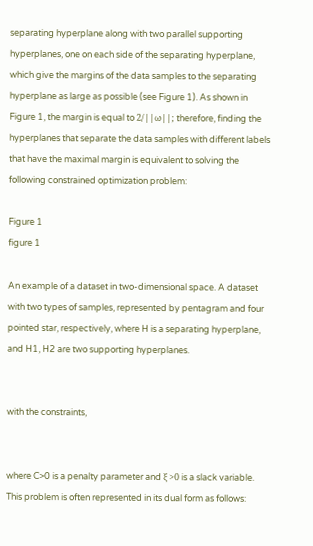separating hyperplane along with two parallel supporting hyperplanes, one on each side of the separating hyperplane, which give the margins of the data samples to the separating hyperplane as large as possible (see Figure 1). As shown in Figure 1, the margin is equal to 2/||ω||; therefore, finding the hyperplanes that separate the data samples with different labels that have the maximal margin is equivalent to solving the following constrained optimization problem:

Figure 1
figure 1

An example of a dataset in two-dimensional space. A dataset with two types of samples, represented by pentagram and four pointed star, respectively, where H is a separating hyperplane, and H1, H2 are two supporting hyperplanes.


with the constraints,


where C>0 is a penalty parameter and ξ >0 is a slack variable. This problem is often represented in its dual form as follows: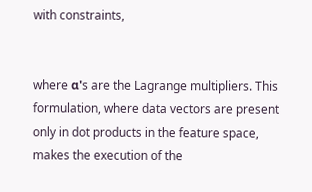with constraints,


where α's are the Lagrange multipliers. This formulation, where data vectors are present only in dot products in the feature space, makes the execution of the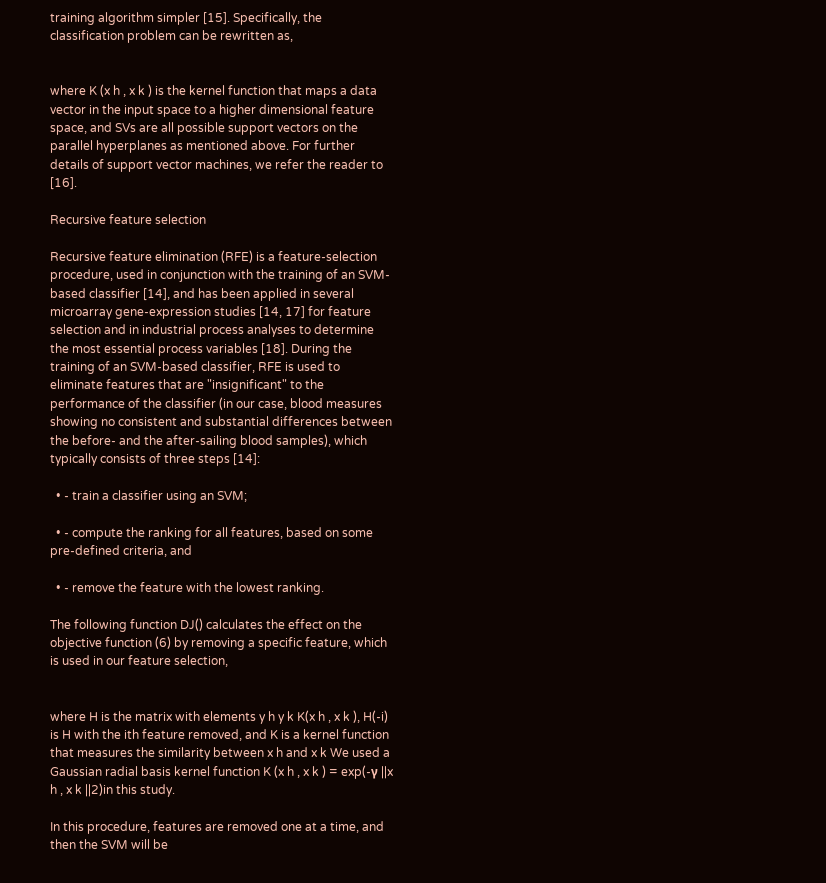training algorithm simpler [15]. Specifically, the classification problem can be rewritten as,


where K (x h , x k ) is the kernel function that maps a data vector in the input space to a higher dimensional feature space, and SVs are all possible support vectors on the parallel hyperplanes as mentioned above. For further details of support vector machines, we refer the reader to [16].

Recursive feature selection

Recursive feature elimination (RFE) is a feature-selection procedure, used in conjunction with the training of an SVM-based classifier [14], and has been applied in several microarray gene-expression studies [14, 17] for feature selection and in industrial process analyses to determine the most essential process variables [18]. During the training of an SVM-based classifier, RFE is used to eliminate features that are "insignificant" to the performance of the classifier (in our case, blood measures showing no consistent and substantial differences between the before- and the after-sailing blood samples), which typically consists of three steps [14]:

  • - train a classifier using an SVM;

  • - compute the ranking for all features, based on some pre-defined criteria, and

  • - remove the feature with the lowest ranking.

The following function DJ() calculates the effect on the objective function (6) by removing a specific feature, which is used in our feature selection,


where H is the matrix with elements y h y k K(x h , x k ), H(-i) is H with the ith feature removed, and K is a kernel function that measures the similarity between x h and x k We used a Gaussian radial basis kernel function K (x h , x k ) = exp(-γ ||x h , x k ||2)in this study.

In this procedure, features are removed one at a time, and then the SVM will be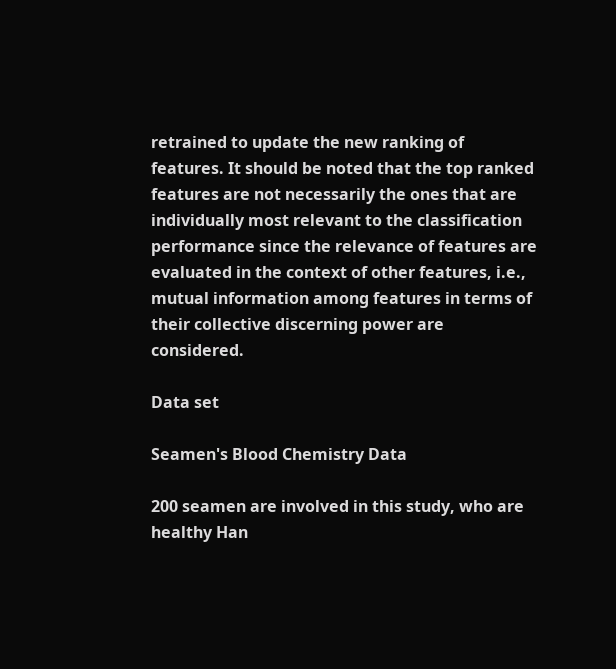retrained to update the new ranking of features. It should be noted that the top ranked features are not necessarily the ones that are individually most relevant to the classification performance since the relevance of features are evaluated in the context of other features, i.e., mutual information among features in terms of their collective discerning power are considered.

Data set

Seamen's Blood Chemistry Data

200 seamen are involved in this study, who are healthy Han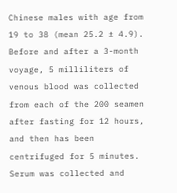Chinese males with age from 19 to 38 (mean 25.2 ± 4.9). Before and after a 3-month voyage, 5 milliliters of venous blood was collected from each of the 200 seamen after fasting for 12 hours, and then has been centrifuged for 5 minutes. Serum was collected and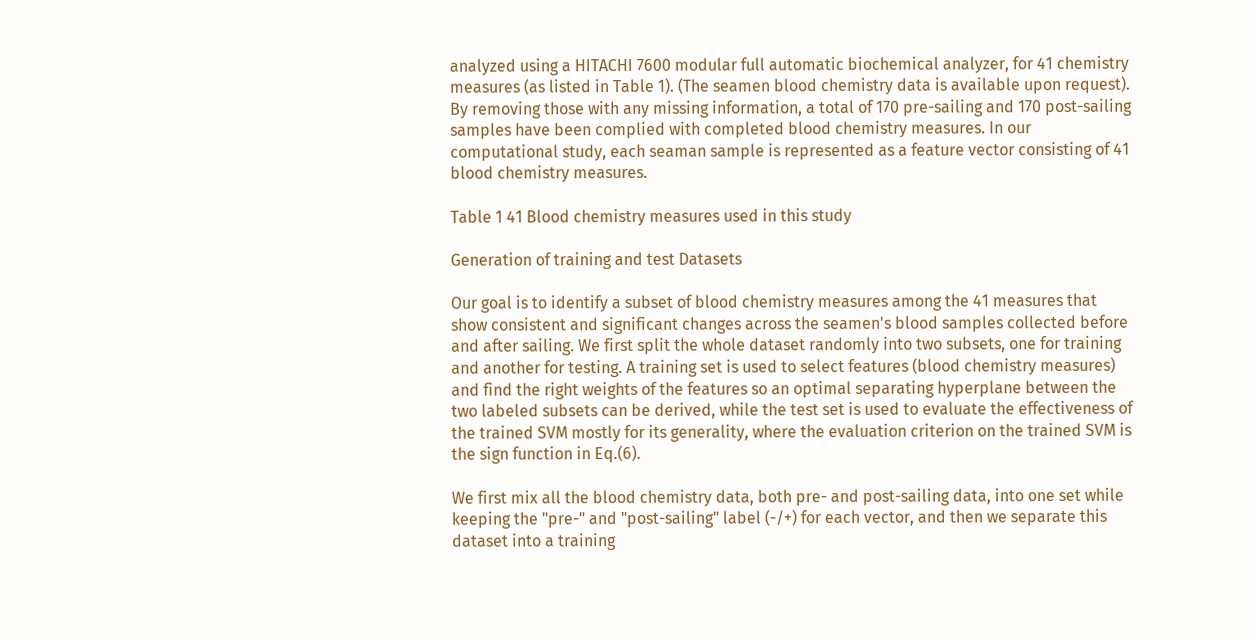analyzed using a HITACHI 7600 modular full automatic biochemical analyzer, for 41 chemistry measures (as listed in Table 1). (The seamen blood chemistry data is available upon request). By removing those with any missing information, a total of 170 pre-sailing and 170 post-sailing samples have been complied with completed blood chemistry measures. In our computational study, each seaman sample is represented as a feature vector consisting of 41 blood chemistry measures.

Table 1 41 Blood chemistry measures used in this study

Generation of training and test Datasets

Our goal is to identify a subset of blood chemistry measures among the 41 measures that show consistent and significant changes across the seamen's blood samples collected before and after sailing. We first split the whole dataset randomly into two subsets, one for training and another for testing. A training set is used to select features (blood chemistry measures) and find the right weights of the features so an optimal separating hyperplane between the two labeled subsets can be derived, while the test set is used to evaluate the effectiveness of the trained SVM mostly for its generality, where the evaluation criterion on the trained SVM is the sign function in Eq.(6).

We first mix all the blood chemistry data, both pre- and post-sailing data, into one set while keeping the "pre-" and "post-sailing" label (-/+) for each vector, and then we separate this dataset into a training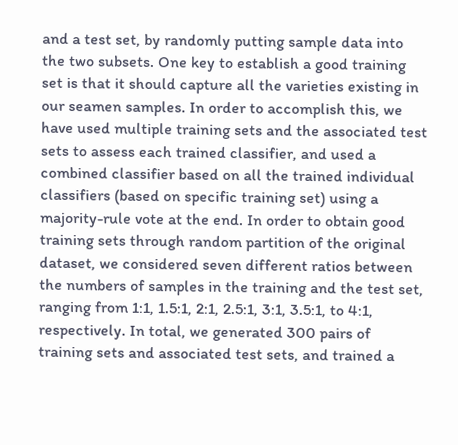and a test set, by randomly putting sample data into the two subsets. One key to establish a good training set is that it should capture all the varieties existing in our seamen samples. In order to accomplish this, we have used multiple training sets and the associated test sets to assess each trained classifier, and used a combined classifier based on all the trained individual classifiers (based on specific training set) using a majority-rule vote at the end. In order to obtain good training sets through random partition of the original dataset, we considered seven different ratios between the numbers of samples in the training and the test set, ranging from 1:1, 1.5:1, 2:1, 2.5:1, 3:1, 3.5:1, to 4:1, respectively. In total, we generated 300 pairs of training sets and associated test sets, and trained a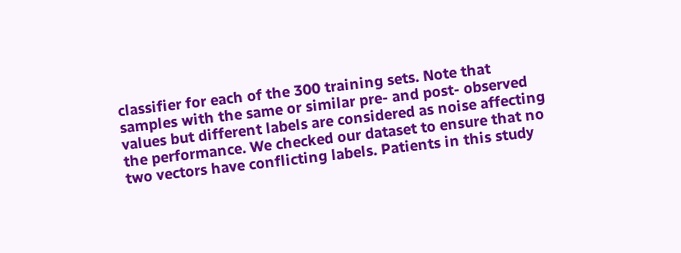classifier for each of the 300 training sets. Note that samples with the same or similar pre- and post- observed values but different labels are considered as noise affecting the performance. We checked our dataset to ensure that no two vectors have conflicting labels. Patients in this study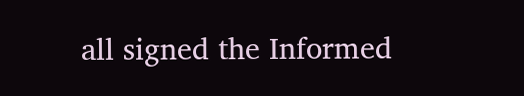all signed the Informed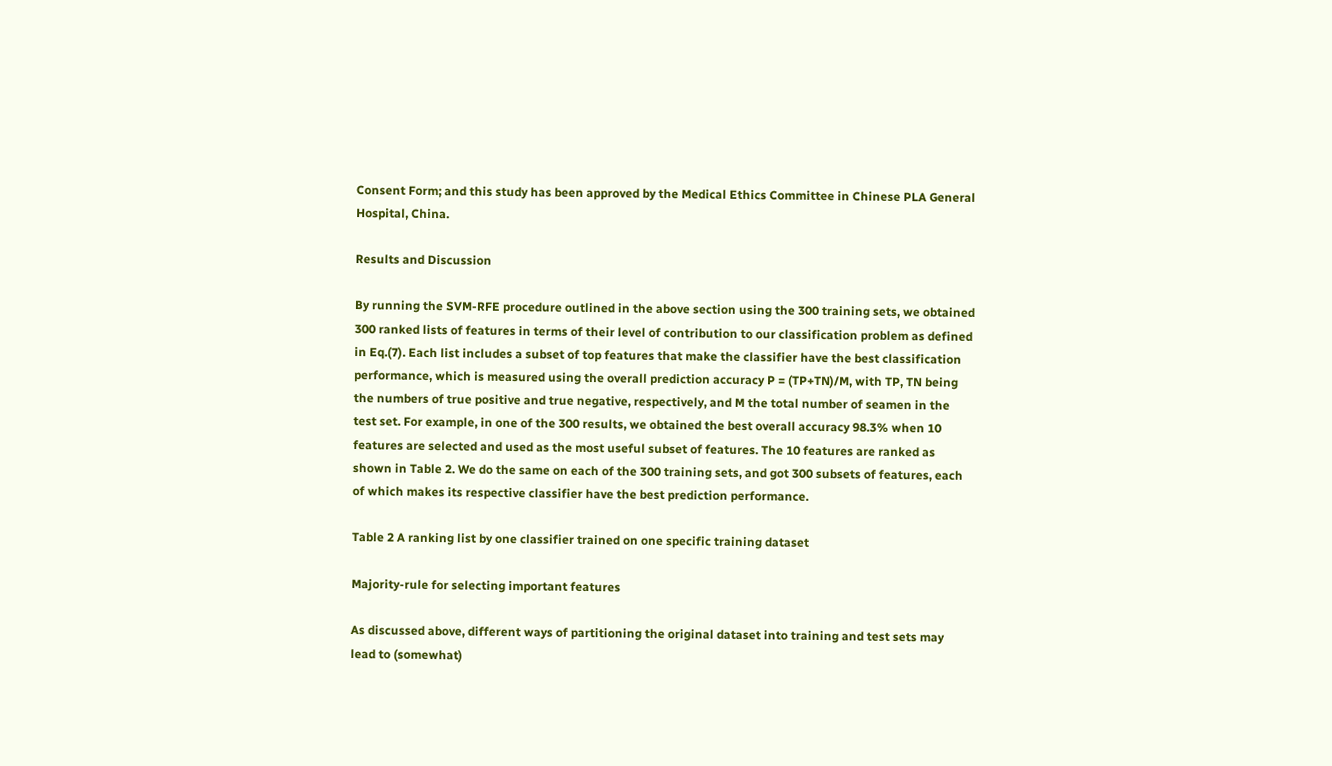Consent Form; and this study has been approved by the Medical Ethics Committee in Chinese PLA General Hospital, China.

Results and Discussion

By running the SVM-RFE procedure outlined in the above section using the 300 training sets, we obtained 300 ranked lists of features in terms of their level of contribution to our classification problem as defined in Eq.(7). Each list includes a subset of top features that make the classifier have the best classification performance, which is measured using the overall prediction accuracy P = (TP+TN)/M, with TP, TN being the numbers of true positive and true negative, respectively, and M the total number of seamen in the test set. For example, in one of the 300 results, we obtained the best overall accuracy 98.3% when 10 features are selected and used as the most useful subset of features. The 10 features are ranked as shown in Table 2. We do the same on each of the 300 training sets, and got 300 subsets of features, each of which makes its respective classifier have the best prediction performance.

Table 2 A ranking list by one classifier trained on one specific training dataset

Majority-rule for selecting important features

As discussed above, different ways of partitioning the original dataset into training and test sets may lead to (somewhat)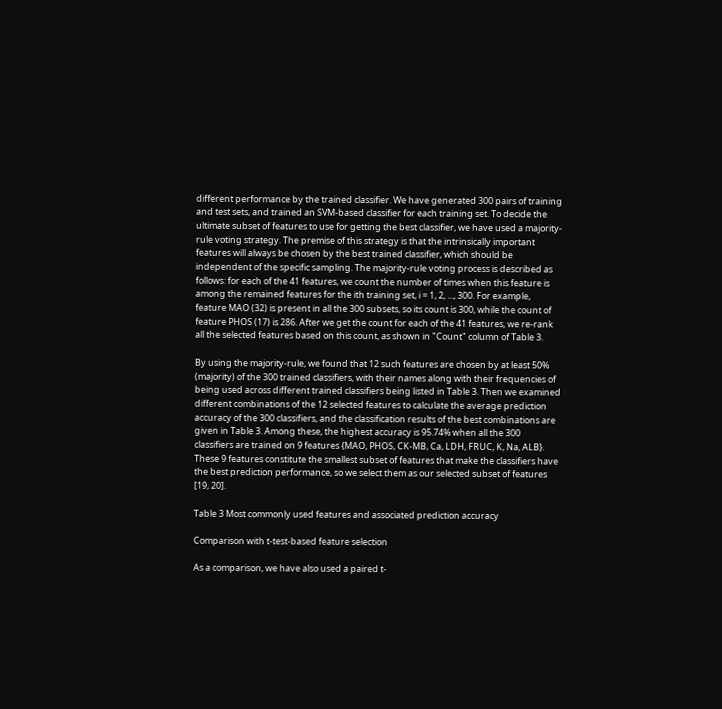different performance by the trained classifier. We have generated 300 pairs of training and test sets, and trained an SVM-based classifier for each training set. To decide the ultimate subset of features to use for getting the best classifier, we have used a majority-rule voting strategy. The premise of this strategy is that the intrinsically important features will always be chosen by the best trained classifier, which should be independent of the specific sampling. The majority-rule voting process is described as follows: for each of the 41 features, we count the number of times when this feature is among the remained features for the ith training set, i = 1, 2, ..., 300. For example, feature MAO (32) is present in all the 300 subsets, so its count is 300, while the count of feature PHOS (17) is 286. After we get the count for each of the 41 features, we re-rank all the selected features based on this count, as shown in "Count" column of Table 3.

By using the majority-rule, we found that 12 such features are chosen by at least 50% (majority) of the 300 trained classifiers, with their names along with their frequencies of being used across different trained classifiers being listed in Table 3. Then we examined different combinations of the 12 selected features to calculate the average prediction accuracy of the 300 classifiers, and the classification results of the best combinations are given in Table 3. Among these, the highest accuracy is 95.74% when all the 300 classifiers are trained on 9 features {MAO, PHOS, CK-MB, Ca, LDH, FRUC, K, Na, ALB}. These 9 features constitute the smallest subset of features that make the classifiers have the best prediction performance, so we select them as our selected subset of features [19, 20].

Table 3 Most commonly used features and associated prediction accuracy

Comparison with t-test-based feature selection

As a comparison, we have also used a paired t-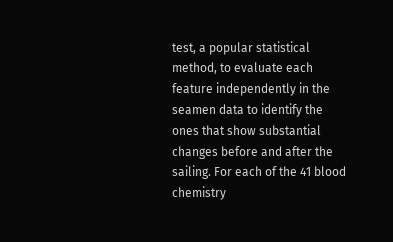test, a popular statistical method, to evaluate each feature independently in the seamen data to identify the ones that show substantial changes before and after the sailing. For each of the 41 blood chemistry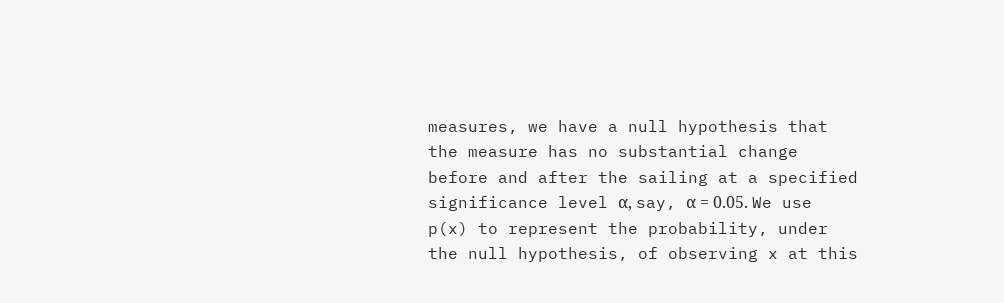measures, we have a null hypothesis that the measure has no substantial change before and after the sailing at a specified significance level α, say, α = 0.05. We use p(x) to represent the probability, under the null hypothesis, of observing x at this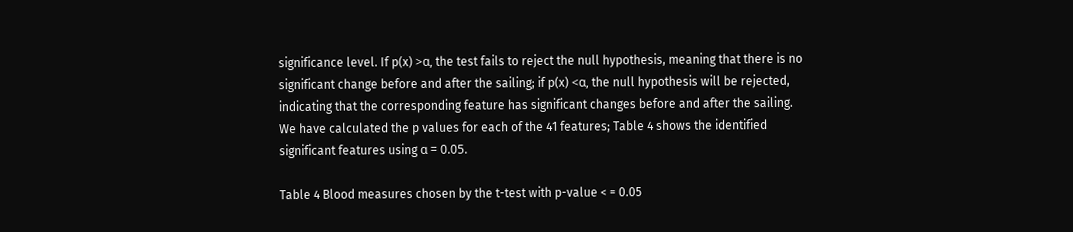significance level. If p(x) >α, the test fails to reject the null hypothesis, meaning that there is no significant change before and after the sailing; if p(x) <α, the null hypothesis will be rejected, indicating that the corresponding feature has significant changes before and after the sailing. We have calculated the p values for each of the 41 features; Table 4 shows the identified significant features using α = 0.05.

Table 4 Blood measures chosen by the t-test with p-value < = 0.05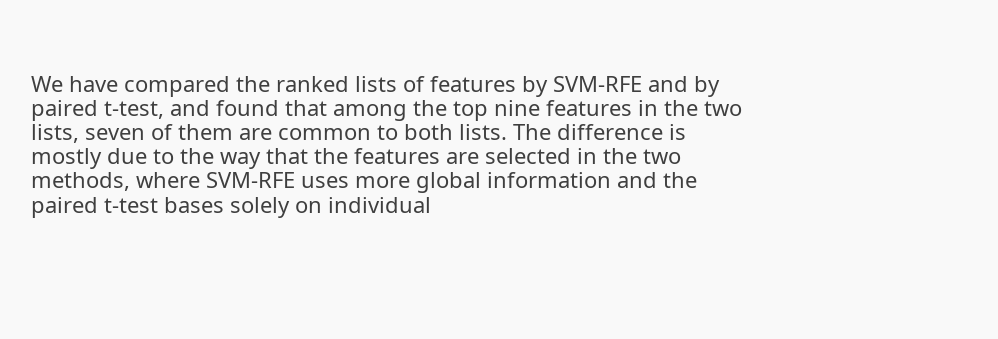We have compared the ranked lists of features by SVM-RFE and by paired t-test, and found that among the top nine features in the two lists, seven of them are common to both lists. The difference is mostly due to the way that the features are selected in the two methods, where SVM-RFE uses more global information and the paired t-test bases solely on individual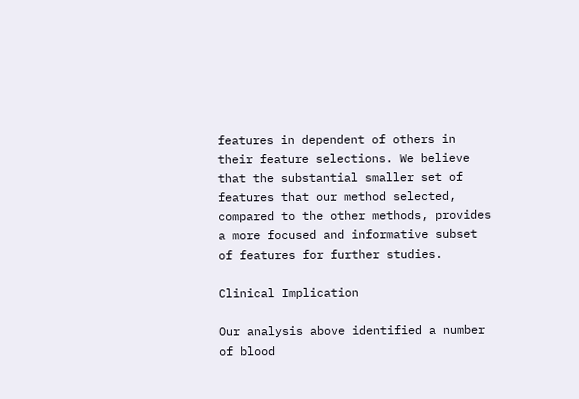features in dependent of others in their feature selections. We believe that the substantial smaller set of features that our method selected, compared to the other methods, provides a more focused and informative subset of features for further studies.

Clinical Implication

Our analysis above identified a number of blood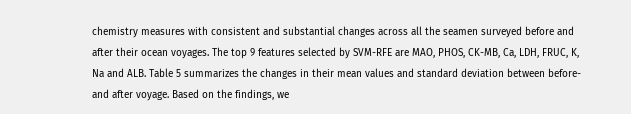chemistry measures with consistent and substantial changes across all the seamen surveyed before and after their ocean voyages. The top 9 features selected by SVM-RFE are MAO, PHOS, CK-MB, Ca, LDH, FRUC, K, Na and ALB. Table 5 summarizes the changes in their mean values and standard deviation between before- and after voyage. Based on the findings, we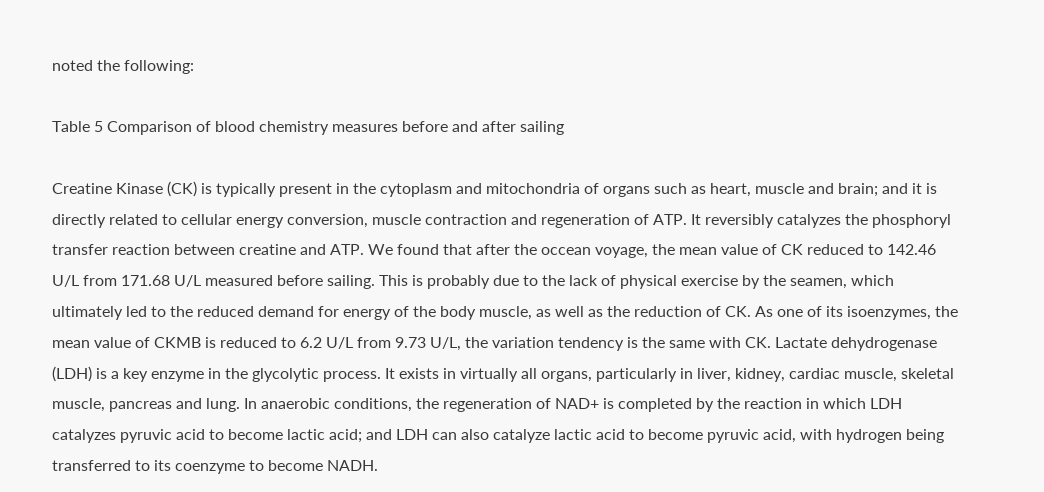noted the following:

Table 5 Comparison of blood chemistry measures before and after sailing

Creatine Kinase (CK) is typically present in the cytoplasm and mitochondria of organs such as heart, muscle and brain; and it is directly related to cellular energy conversion, muscle contraction and regeneration of ATP. It reversibly catalyzes the phosphoryl transfer reaction between creatine and ATP. We found that after the occean voyage, the mean value of CK reduced to 142.46 U/L from 171.68 U/L measured before sailing. This is probably due to the lack of physical exercise by the seamen, which ultimately led to the reduced demand for energy of the body muscle, as well as the reduction of CK. As one of its isoenzymes, the mean value of CKMB is reduced to 6.2 U/L from 9.73 U/L, the variation tendency is the same with CK. Lactate dehydrogenase (LDH) is a key enzyme in the glycolytic process. It exists in virtually all organs, particularly in liver, kidney, cardiac muscle, skeletal muscle, pancreas and lung. In anaerobic conditions, the regeneration of NAD+ is completed by the reaction in which LDH catalyzes pyruvic acid to become lactic acid; and LDH can also catalyze lactic acid to become pyruvic acid, with hydrogen being transferred to its coenzyme to become NADH.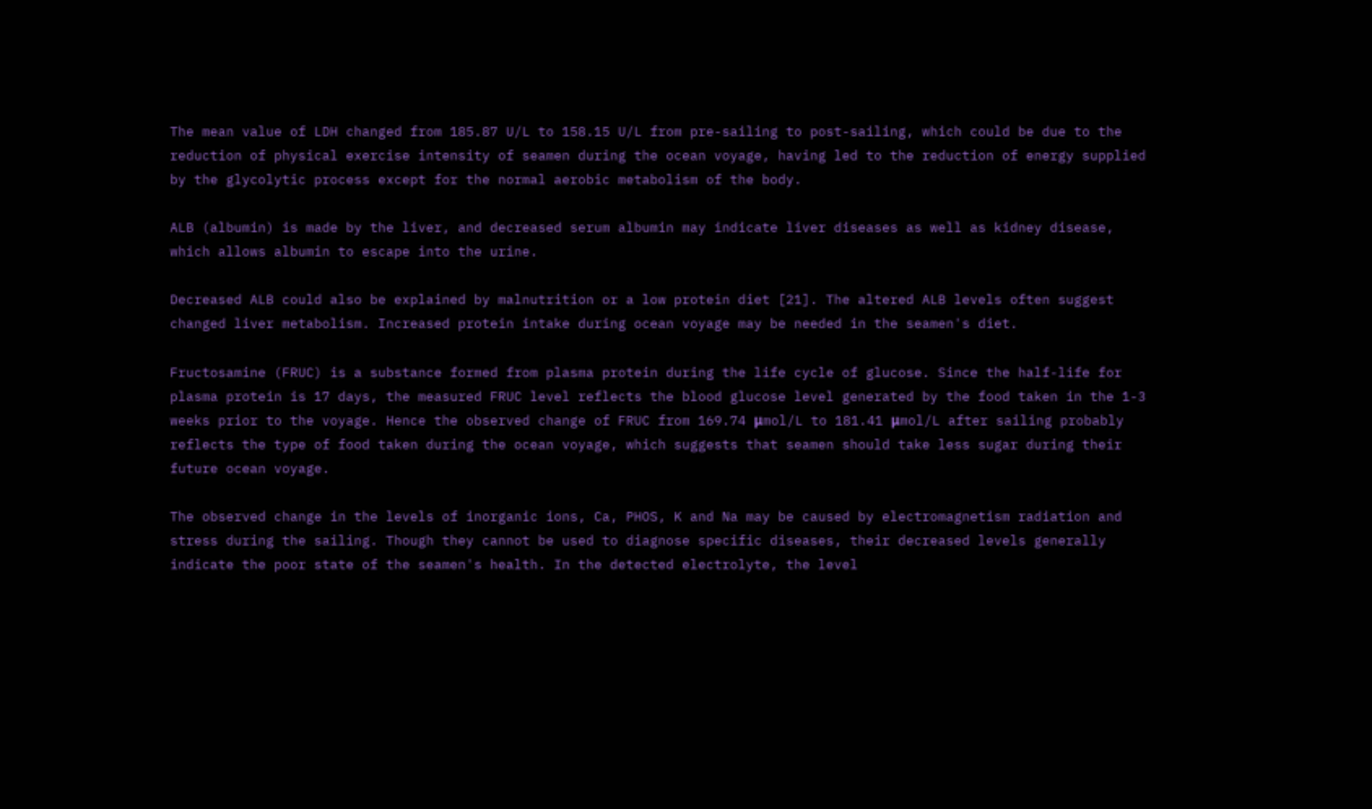The mean value of LDH changed from 185.87 U/L to 158.15 U/L from pre-sailing to post-sailing, which could be due to the reduction of physical exercise intensity of seamen during the ocean voyage, having led to the reduction of energy supplied by the glycolytic process except for the normal aerobic metabolism of the body.

ALB (albumin) is made by the liver, and decreased serum albumin may indicate liver diseases as well as kidney disease, which allows albumin to escape into the urine.

Decreased ALB could also be explained by malnutrition or a low protein diet [21]. The altered ALB levels often suggest changed liver metabolism. Increased protein intake during ocean voyage may be needed in the seamen's diet.

Fructosamine (FRUC) is a substance formed from plasma protein during the life cycle of glucose. Since the half-life for plasma protein is 17 days, the measured FRUC level reflects the blood glucose level generated by the food taken in the 1-3 weeks prior to the voyage. Hence the observed change of FRUC from 169.74 μmol/L to 181.41 μmol/L after sailing probably reflects the type of food taken during the ocean voyage, which suggests that seamen should take less sugar during their future ocean voyage.

The observed change in the levels of inorganic ions, Ca, PHOS, K and Na may be caused by electromagnetism radiation and stress during the sailing. Though they cannot be used to diagnose specific diseases, their decreased levels generally indicate the poor state of the seamen's health. In the detected electrolyte, the level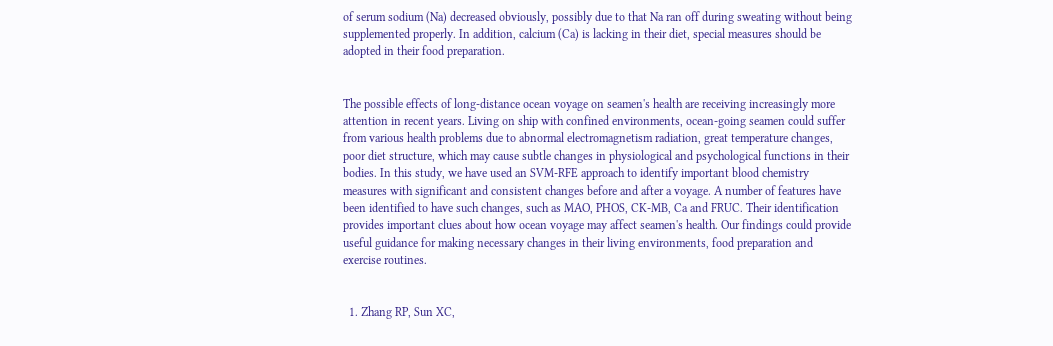of serum sodium (Na) decreased obviously, possibly due to that Na ran off during sweating without being supplemented properly. In addition, calcium (Ca) is lacking in their diet, special measures should be adopted in their food preparation.


The possible effects of long-distance ocean voyage on seamen's health are receiving increasingly more attention in recent years. Living on ship with confined environments, ocean-going seamen could suffer from various health problems due to abnormal electromagnetism radiation, great temperature changes, poor diet structure, which may cause subtle changes in physiological and psychological functions in their bodies. In this study, we have used an SVM-RFE approach to identify important blood chemistry measures with significant and consistent changes before and after a voyage. A number of features have been identified to have such changes, such as MAO, PHOS, CK-MB, Ca and FRUC. Their identification provides important clues about how ocean voyage may affect seamen's health. Our findings could provide useful guidance for making necessary changes in their living environments, food preparation and exercise routines.


  1. Zhang RP, Sun XC,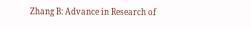Zhang B: Advance in Research of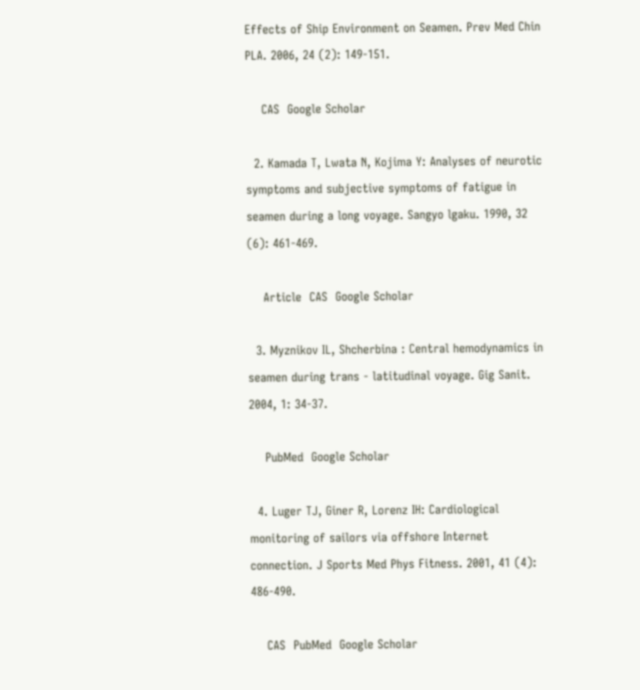Effects of Ship Environment on Seamen. Prev Med Chin PLA. 2006, 24 (2): 149-151.

    CAS  Google Scholar

  2. Kamada T, Lwata N, Kojima Y: Analyses of neurotic symptoms and subjective symptoms of fatigue in seamen during a long voyage. Sangyo lgaku. 1990, 32 (6): 461-469.

    Article  CAS  Google Scholar

  3. Myznikov IL, Shcherbina : Central hemodynamics in seamen during trans - latitudinal voyage. Gig Sanit. 2004, 1: 34-37.

    PubMed  Google Scholar

  4. Luger TJ, Giner R, Lorenz IH: Cardiological monitoring of sailors via offshore Internet connection. J Sports Med Phys Fitness. 2001, 41 (4): 486-490.

    CAS  PubMed  Google Scholar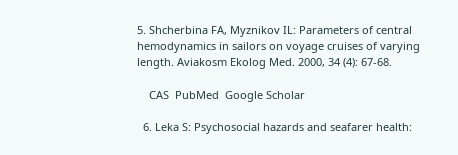5. Shcherbina FA, Myznikov IL: Parameters of central hemodynamics in sailors on voyage cruises of varying length. Aviakosm Ekolog Med. 2000, 34 (4): 67-68.

    CAS  PubMed  Google Scholar

  6. Leka S: Psychosocial hazards and seafarer health: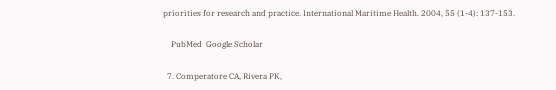priorities for research and practice. International Maritime Health. 2004, 55 (1-4): 137-153.

    PubMed  Google Scholar

  7. Comperatore CA, Rivera PK,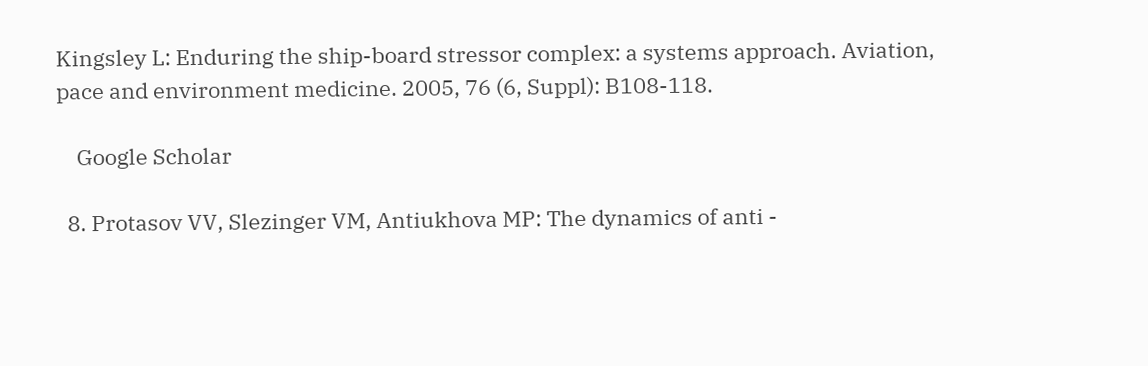Kingsley L: Enduring the ship-board stressor complex: a systems approach. Aviation, pace and environment medicine. 2005, 76 (6, Suppl): B108-118.

    Google Scholar

  8. Protasov VV, Slezinger VM, Antiukhova MP: The dynamics of anti -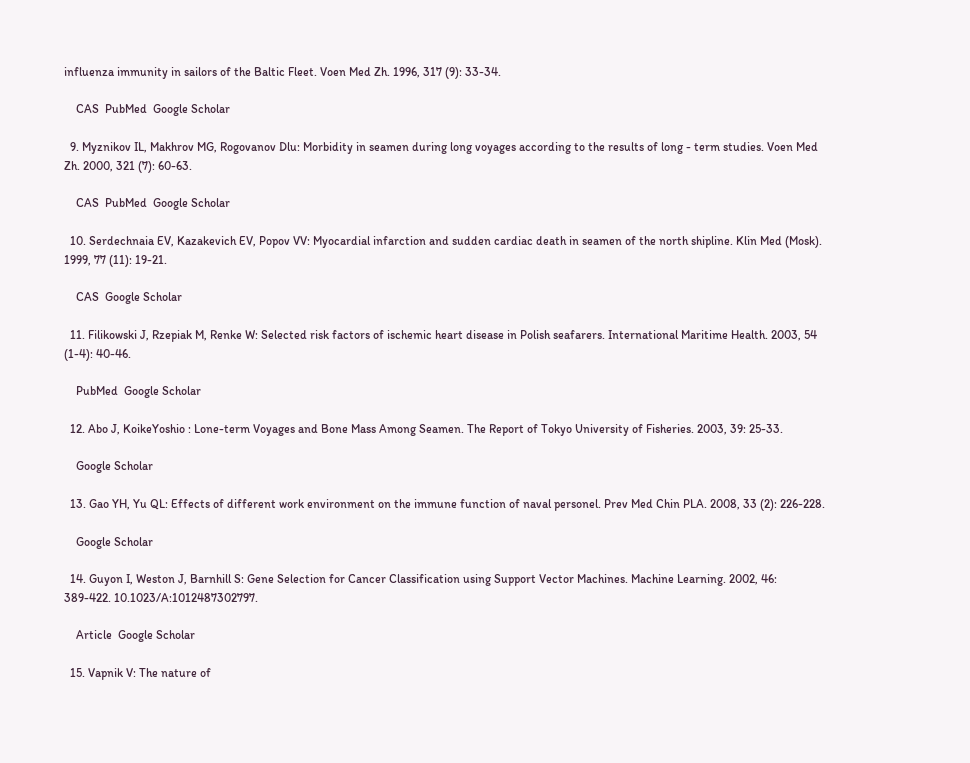influenza immunity in sailors of the Baltic Fleet. Voen Med Zh. 1996, 317 (9): 33-34.

    CAS  PubMed  Google Scholar

  9. Myznikov IL, Makhrov MG, Rogovanov Dlu: Morbidity in seamen during long voyages according to the results of long - term studies. Voen Med Zh. 2000, 321 (7): 60-63.

    CAS  PubMed  Google Scholar

  10. Serdechnaia EV, Kazakevich EV, Popov VV: Myocardial infarction and sudden cardiac death in seamen of the north shipline. Klin Med (Mosk). 1999, 77 (11): 19-21.

    CAS  Google Scholar

  11. Filikowski J, Rzepiak M, Renke W: Selected risk factors of ischemic heart disease in Polish seafarers. International Maritime Health. 2003, 54 (1-4): 40-46.

    PubMed  Google Scholar

  12. Abo J, KoikeYoshio : Lone-term Voyages and Bone Mass Among Seamen. The Report of Tokyo University of Fisheries. 2003, 39: 25-33.

    Google Scholar

  13. Gao YH, Yu QL: Effects of different work environment on the immune function of naval personel. Prev Med Chin PLA. 2008, 33 (2): 226-228.

    Google Scholar

  14. Guyon I, Weston J, Barnhill S: Gene Selection for Cancer Classification using Support Vector Machines. Machine Learning. 2002, 46: 389-422. 10.1023/A:1012487302797.

    Article  Google Scholar

  15. Vapnik V: The nature of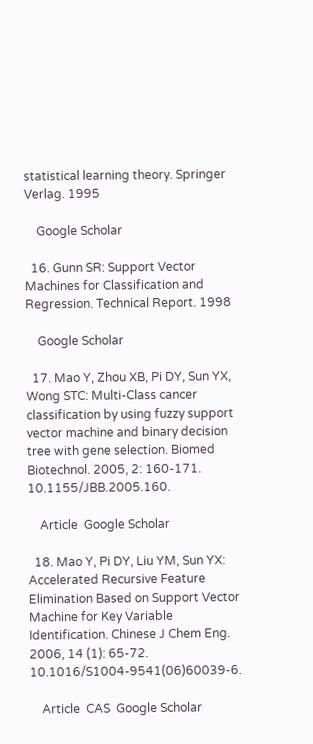statistical learning theory. Springer Verlag. 1995

    Google Scholar

  16. Gunn SR: Support Vector Machines for Classification and Regression. Technical Report. 1998

    Google Scholar

  17. Mao Y, Zhou XB, Pi DY, Sun YX, Wong STC: Multi-Class cancer classification by using fuzzy support vector machine and binary decision tree with gene selection. Biomed Biotechnol. 2005, 2: 160-171. 10.1155/JBB.2005.160.

    Article  Google Scholar

  18. Mao Y, Pi DY, Liu YM, Sun YX: Accelerated Recursive Feature Elimination Based on Support Vector Machine for Key Variable Identification. Chinese J Chem Eng. 2006, 14 (1): 65-72. 10.1016/S1004-9541(06)60039-6.

    Article  CAS  Google Scholar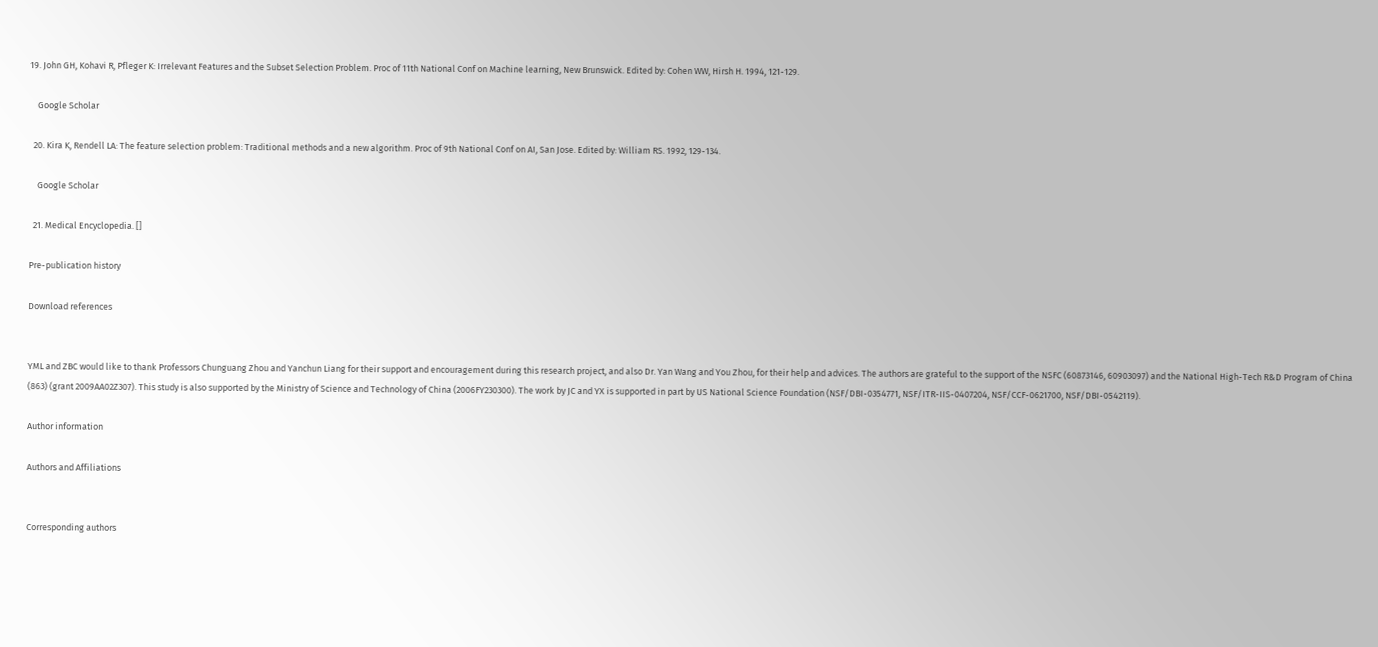19. John GH, Kohavi R, Pfleger K: Irrelevant Features and the Subset Selection Problem. Proc of 11th National Conf on Machine learning, New Brunswick. Edited by: Cohen WW, Hirsh H. 1994, 121-129.

    Google Scholar

  20. Kira K, Rendell LA: The feature selection problem: Traditional methods and a new algorithm. Proc of 9th National Conf on AI, San Jose. Edited by: William RS. 1992, 129-134.

    Google Scholar

  21. Medical Encyclopedia. []

Pre-publication history

Download references


YML and ZBC would like to thank Professors Chunguang Zhou and Yanchun Liang for their support and encouragement during this research project, and also Dr. Yan Wang and You Zhou, for their help and advices. The authors are grateful to the support of the NSFC (60873146, 60903097) and the National High-Tech R&D Program of China (863) (grant 2009AA02Z307). This study is also supported by the Ministry of Science and Technology of China (2006FY230300). The work by JC and YX is supported in part by US National Science Foundation (NSF/DBI-0354771, NSF/ITR-IIS-0407204, NSF/CCF-0621700, NSF/DBI-0542119).

Author information

Authors and Affiliations


Corresponding authors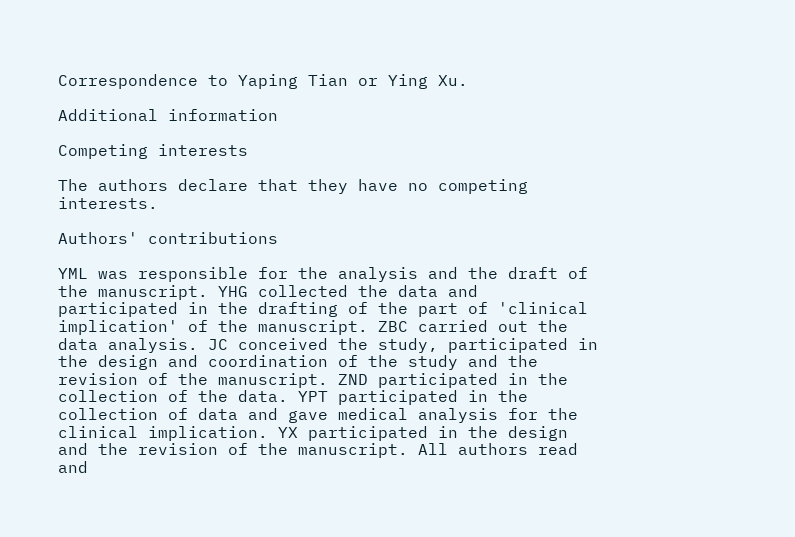Correspondence to Yaping Tian or Ying Xu.

Additional information

Competing interests

The authors declare that they have no competing interests.

Authors' contributions

YML was responsible for the analysis and the draft of the manuscript. YHG collected the data and participated in the drafting of the part of 'clinical implication' of the manuscript. ZBC carried out the data analysis. JC conceived the study, participated in the design and coordination of the study and the revision of the manuscript. ZND participated in the collection of the data. YPT participated in the collection of data and gave medical analysis for the clinical implication. YX participated in the design and the revision of the manuscript. All authors read and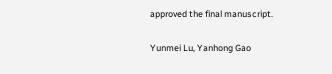approved the final manuscript.

Yunmei Lu, Yanhong Gao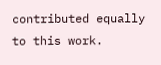contributed equally to this work.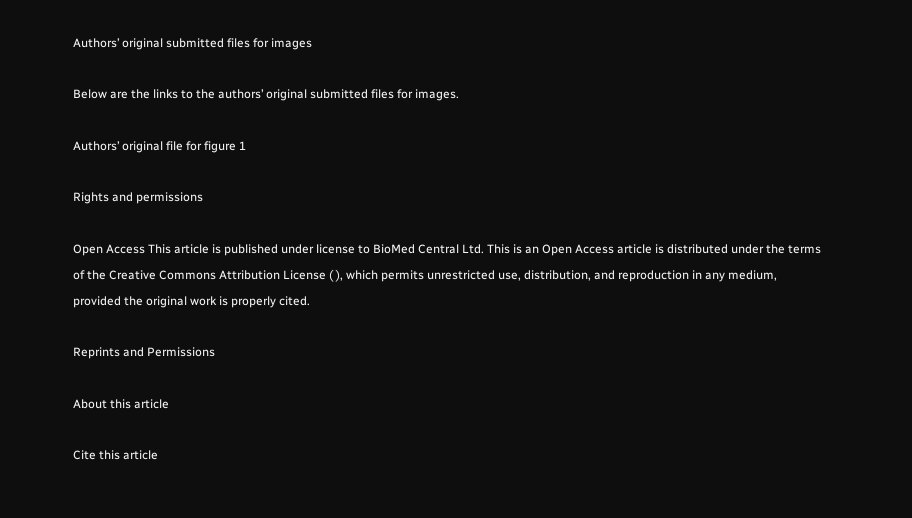Authors’ original submitted files for images

Below are the links to the authors’ original submitted files for images.

Authors’ original file for figure 1

Rights and permissions

Open Access This article is published under license to BioMed Central Ltd. This is an Open Access article is distributed under the terms of the Creative Commons Attribution License ( ), which permits unrestricted use, distribution, and reproduction in any medium, provided the original work is properly cited.

Reprints and Permissions

About this article

Cite this article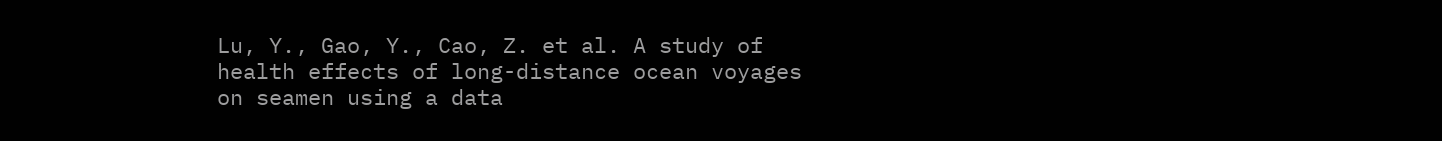Lu, Y., Gao, Y., Cao, Z. et al. A study of health effects of long-distance ocean voyages on seamen using a data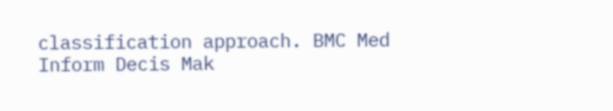classification approach. BMC Med Inform Decis Mak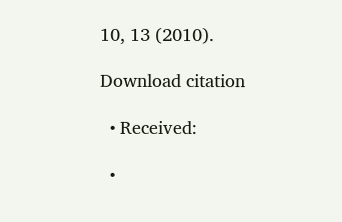10, 13 (2010).

Download citation

  • Received:

  •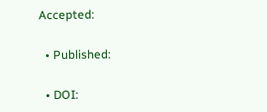Accepted:

  • Published:

  • DOI: